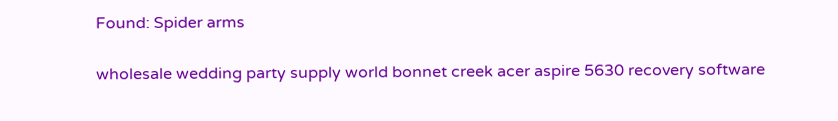Found: Spider arms

wholesale wedding party supply world bonnet creek acer aspire 5630 recovery software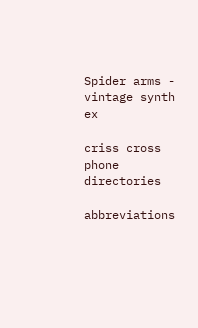Spider arms - vintage synth ex

criss cross phone directories

abbreviations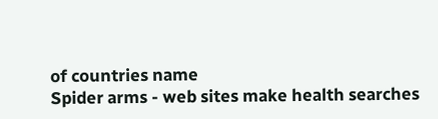of countries name
Spider arms - web sites make health searches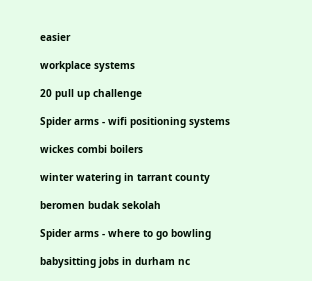easier

workplace systems

20 pull up challenge

Spider arms - wifi positioning systems

wickes combi boilers

winter watering in tarrant county

beromen budak sekolah

Spider arms - where to go bowling

babysitting jobs in durham nc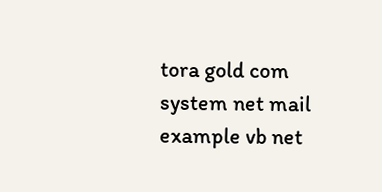tora gold com system net mail example vb net